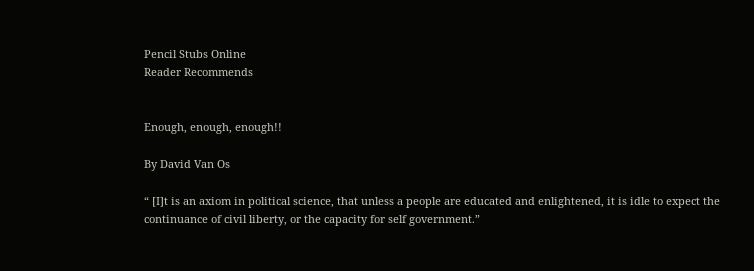Pencil Stubs Online
Reader Recommends


Enough, enough, enough!!

By David Van Os

“ [I]t is an axiom in political science, that unless a people are educated and enlightened, it is idle to expect the continuance of civil liberty, or the capacity for self government.”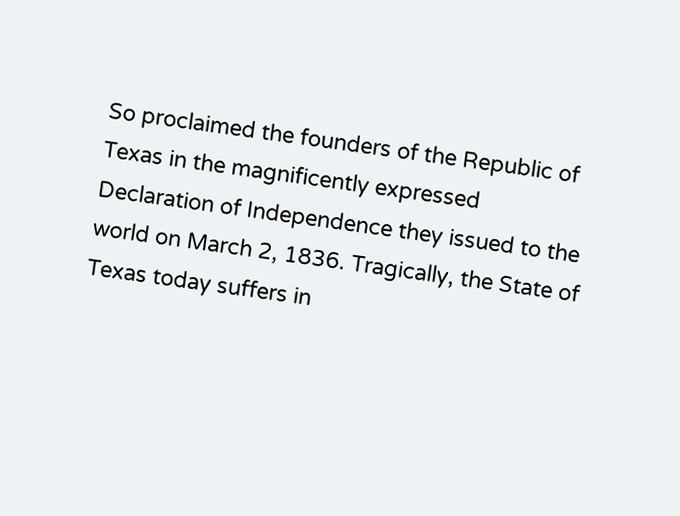So proclaimed the founders of the Republic of Texas in the magnificently expressed Declaration of Independence they issued to the world on March 2, 1836. Tragically, the State of Texas today suffers in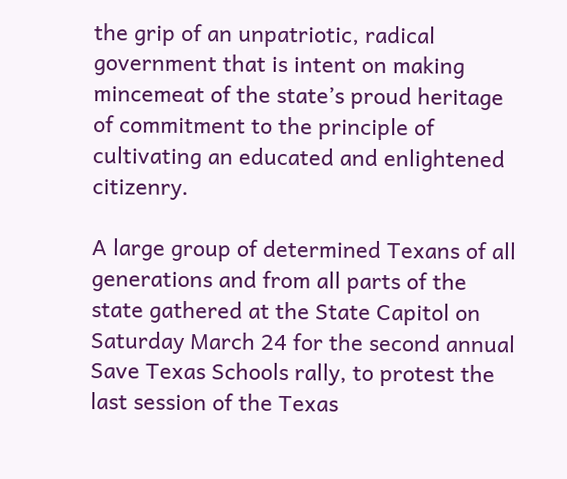the grip of an unpatriotic, radical government that is intent on making mincemeat of the state’s proud heritage of commitment to the principle of cultivating an educated and enlightened citizenry.

A large group of determined Texans of all generations and from all parts of the state gathered at the State Capitol on Saturday March 24 for the second annual Save Texas Schools rally, to protest the last session of the Texas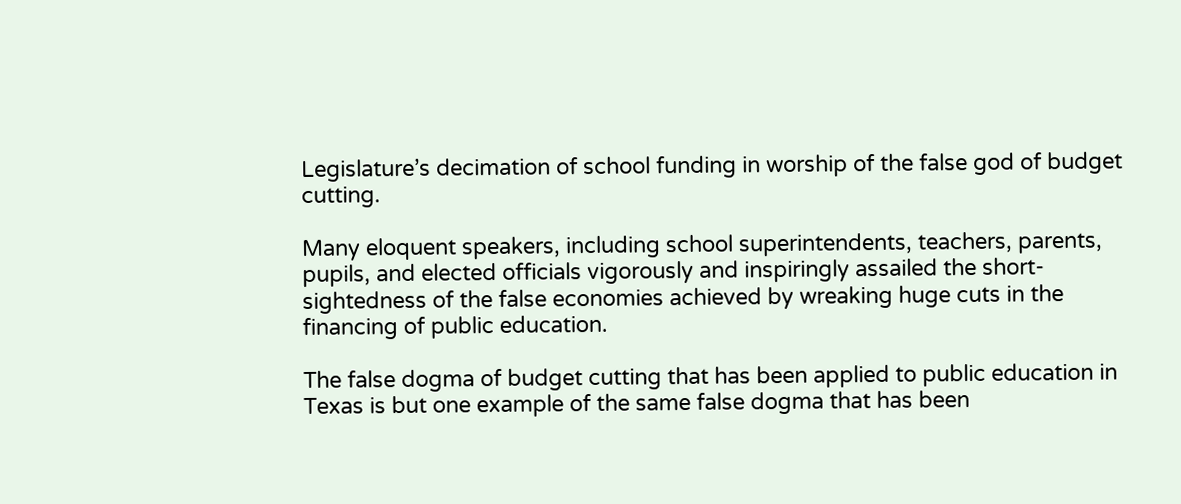Legislature’s decimation of school funding in worship of the false god of budget cutting.

Many eloquent speakers, including school superintendents, teachers, parents, pupils, and elected officials vigorously and inspiringly assailed the short-sightedness of the false economies achieved by wreaking huge cuts in the financing of public education.

The false dogma of budget cutting that has been applied to public education in Texas is but one example of the same false dogma that has been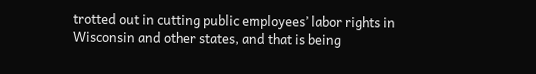trotted out in cutting public employees’ labor rights in Wisconsin and other states, and that is being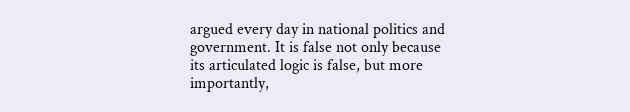argued every day in national politics and government. It is false not only because its articulated logic is false, but more importantly,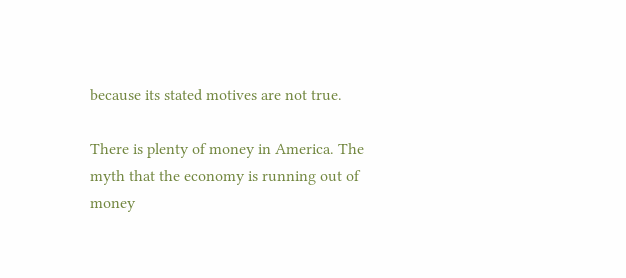because its stated motives are not true.

There is plenty of money in America. The myth that the economy is running out of money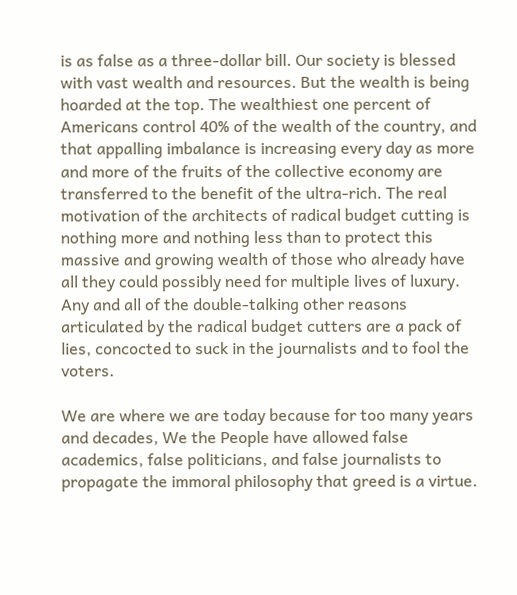is as false as a three-dollar bill. Our society is blessed with vast wealth and resources. But the wealth is being hoarded at the top. The wealthiest one percent of Americans control 40% of the wealth of the country, and that appalling imbalance is increasing every day as more and more of the fruits of the collective economy are transferred to the benefit of the ultra-rich. The real motivation of the architects of radical budget cutting is nothing more and nothing less than to protect this massive and growing wealth of those who already have all they could possibly need for multiple lives of luxury. Any and all of the double-talking other reasons articulated by the radical budget cutters are a pack of lies, concocted to suck in the journalists and to fool the voters.

We are where we are today because for too many years and decades, We the People have allowed false academics, false politicians, and false journalists to propagate the immoral philosophy that greed is a virtue.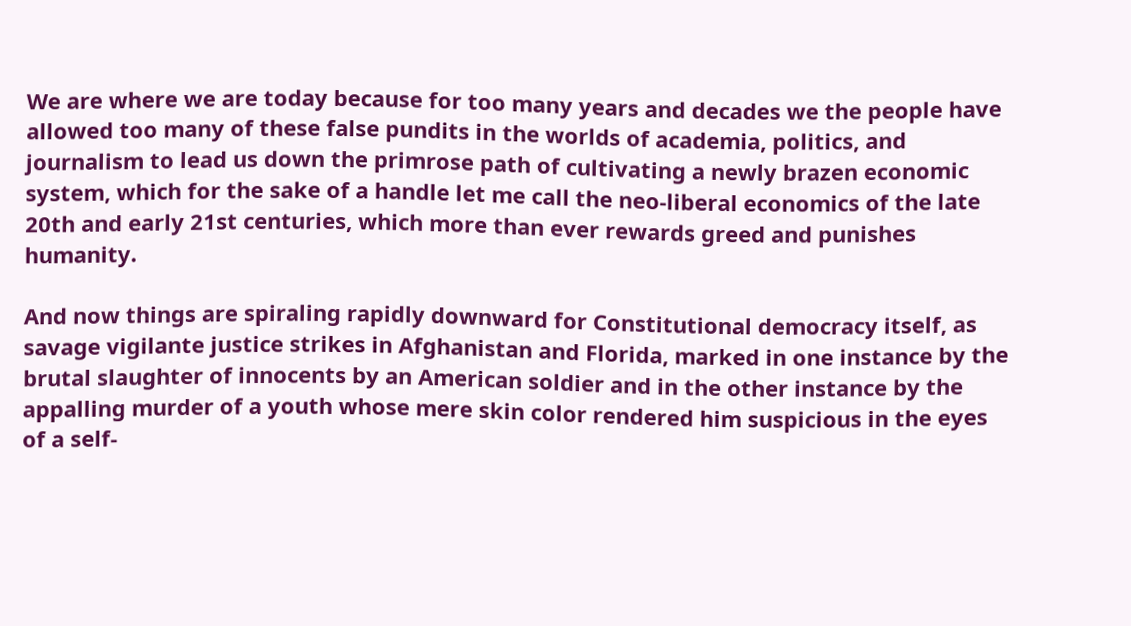We are where we are today because for too many years and decades we the people have allowed too many of these false pundits in the worlds of academia, politics, and journalism to lead us down the primrose path of cultivating a newly brazen economic system, which for the sake of a handle let me call the neo-liberal economics of the late 20th and early 21st centuries, which more than ever rewards greed and punishes humanity.

And now things are spiraling rapidly downward for Constitutional democracy itself, as savage vigilante justice strikes in Afghanistan and Florida, marked in one instance by the brutal slaughter of innocents by an American soldier and in the other instance by the appalling murder of a youth whose mere skin color rendered him suspicious in the eyes of a self-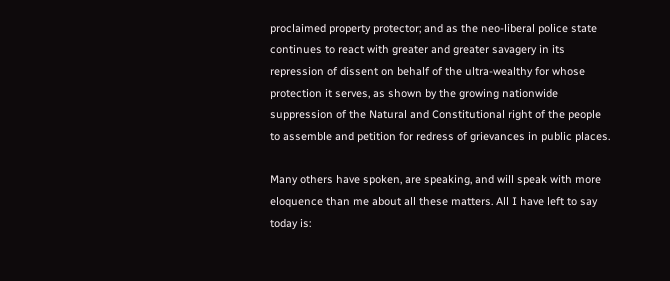proclaimed property protector; and as the neo-liberal police state continues to react with greater and greater savagery in its repression of dissent on behalf of the ultra-wealthy for whose protection it serves, as shown by the growing nationwide suppression of the Natural and Constitutional right of the people to assemble and petition for redress of grievances in public places.

Many others have spoken, are speaking, and will speak with more eloquence than me about all these matters. All I have left to say today is: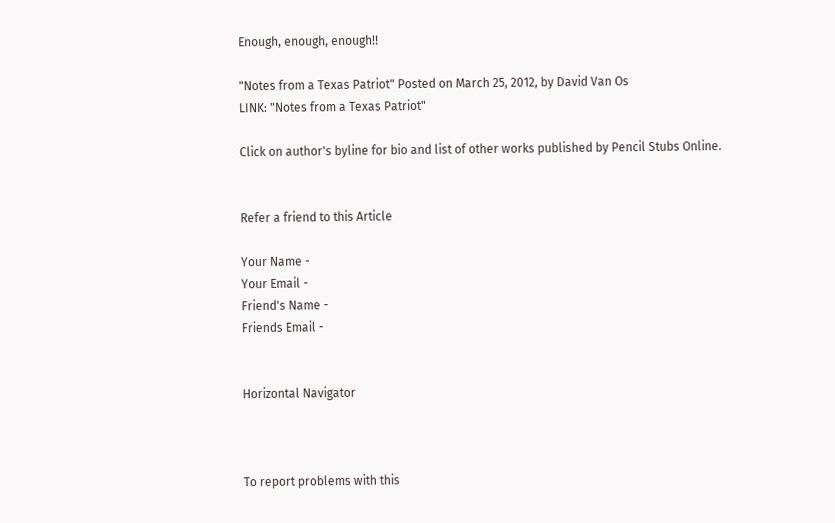Enough, enough, enough!!

"Notes from a Texas Patriot" Posted on March 25, 2012, by David Van Os
LINK: "Notes from a Texas Patriot"

Click on author's byline for bio and list of other works published by Pencil Stubs Online.


Refer a friend to this Article

Your Name -
Your Email -
Friend's Name -
Friends Email -


Horizontal Navigator



To report problems with this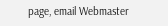page, email Webmaster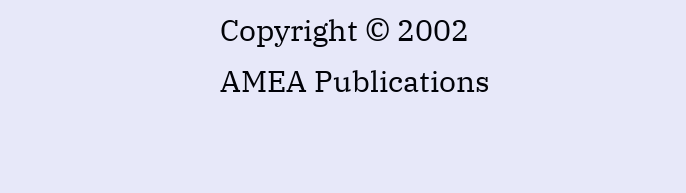Copyright © 2002 AMEA Publications